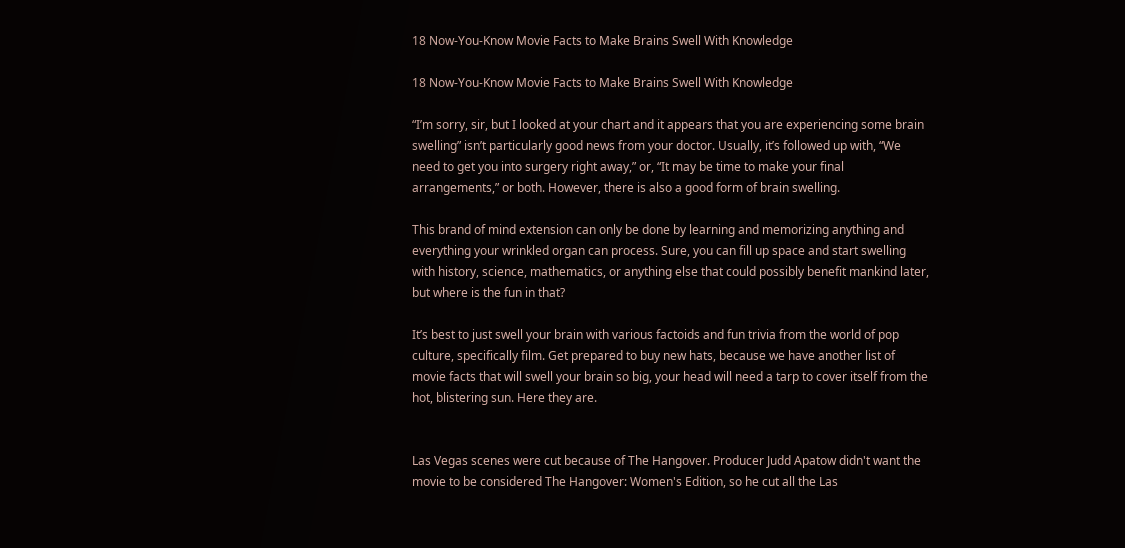18 Now-You-Know Movie Facts to Make Brains Swell With Knowledge

18 Now-You-Know Movie Facts to Make Brains Swell With Knowledge

“I’m sorry, sir, but I looked at your chart and it appears that you are experiencing some brain swelling” isn’t particularly good news from your doctor. Usually, it’s followed up with, “We need to get you into surgery right away,” or, “It may be time to make your final arrangements,” or both. However, there is also a good form of brain swelling.

This brand of mind extension can only be done by learning and memorizing anything and everything your wrinkled organ can process. Sure, you can fill up space and start swelling with history, science, mathematics, or anything else that could possibly benefit mankind later, but where is the fun in that?

It’s best to just swell your brain with various factoids and fun trivia from the world of pop culture, specifically film. Get prepared to buy new hats, because we have another list of movie facts that will swell your brain so big, your head will need a tarp to cover itself from the hot, blistering sun. Here they are.


Las Vegas scenes were cut because of The Hangover. Producer Judd Apatow didn't want the movie to be considered The Hangover: Women's Edition, so he cut all the Las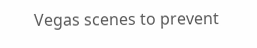Vegas scenes to prevent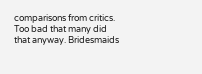comparisons from critics. Too bad that many did that anyway. Bridesmaids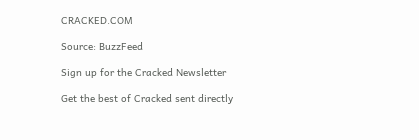CRACKED.COM

Source: BuzzFeed

Sign up for the Cracked Newsletter

Get the best of Cracked sent directly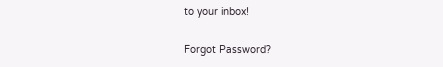to your inbox!

Forgot Password?